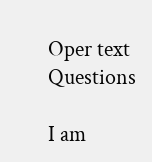Oper text Questions

I am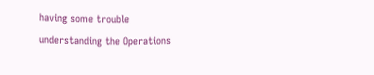having some trouble understanding the Operations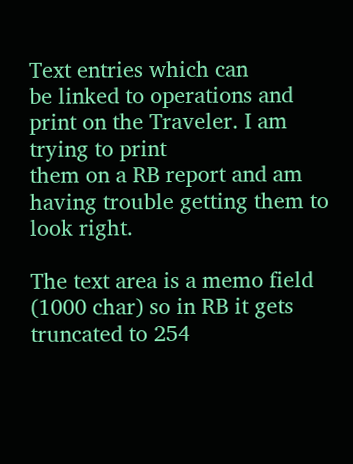Text entries which can
be linked to operations and print on the Traveler. I am trying to print
them on a RB report and am having trouble getting them to look right.

The text area is a memo field (1000 char) so in RB it gets truncated to 254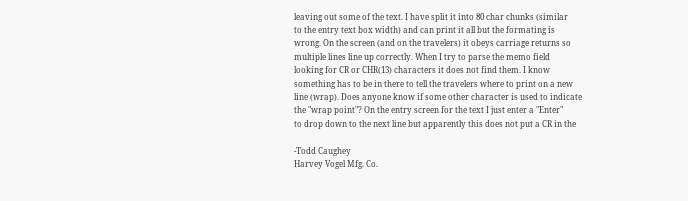leaving out some of the text. I have split it into 80 char chunks (similar
to the entry text box width) and can print it all but the formating is
wrong. On the screen (and on the travelers) it obeys carriage returns so
multiple lines line up correctly. When I try to parse the memo field
looking for CR or CHR(13) characters it does not find them. I know
something has to be in there to tell the travelers where to print on a new
line (wrap). Does anyone know if some other character is used to indicate
the "wrap point"? On the entry screen for the text I just enter a "Enter"
to drop down to the next line but apparently this does not put a CR in the

-Todd Caughey
Harvey Vogel Mfg. Co.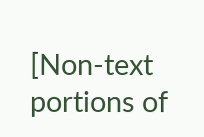[Non-text portions of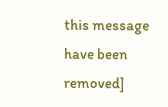this message have been removed]